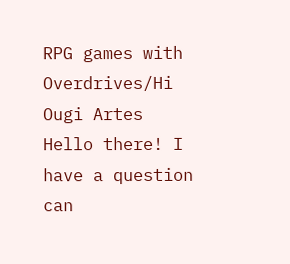RPG games with Overdrives/Hi Ougi Artes
Hello there! I have a question can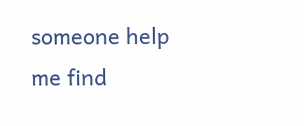someone help me find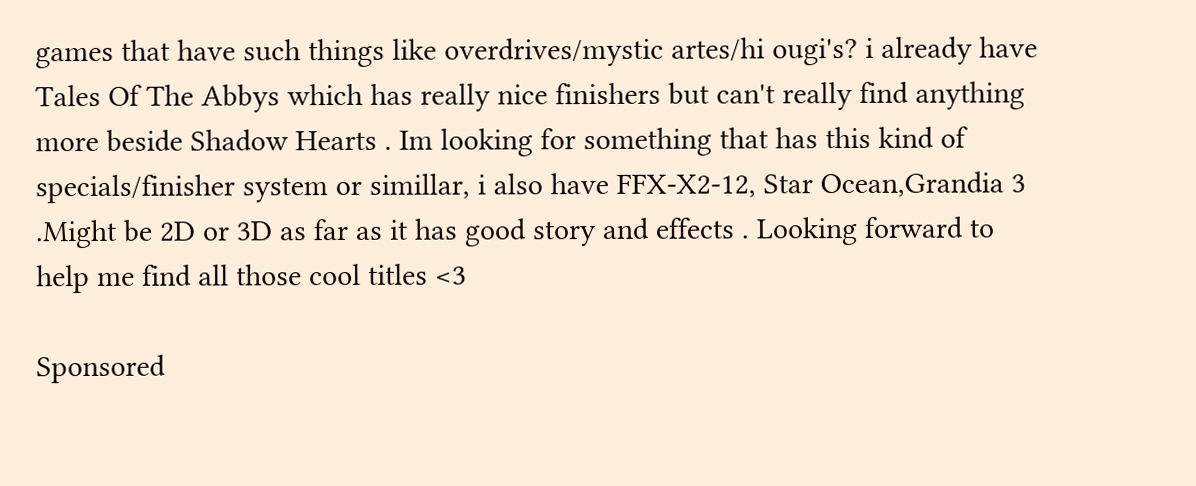games that have such things like overdrives/mystic artes/hi ougi's? i already have Tales Of The Abbys which has really nice finishers but can't really find anything more beside Shadow Hearts . Im looking for something that has this kind of specials/finisher system or simillar, i also have FFX-X2-12, Star Ocean,Grandia 3 .Might be 2D or 3D as far as it has good story and effects . Looking forward to help me find all those cool titles <3

Sponsored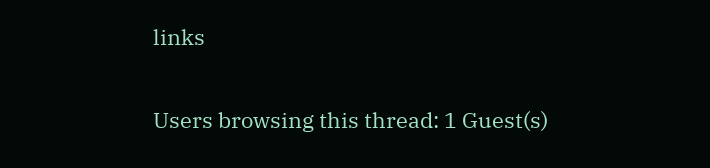links

Users browsing this thread: 1 Guest(s)